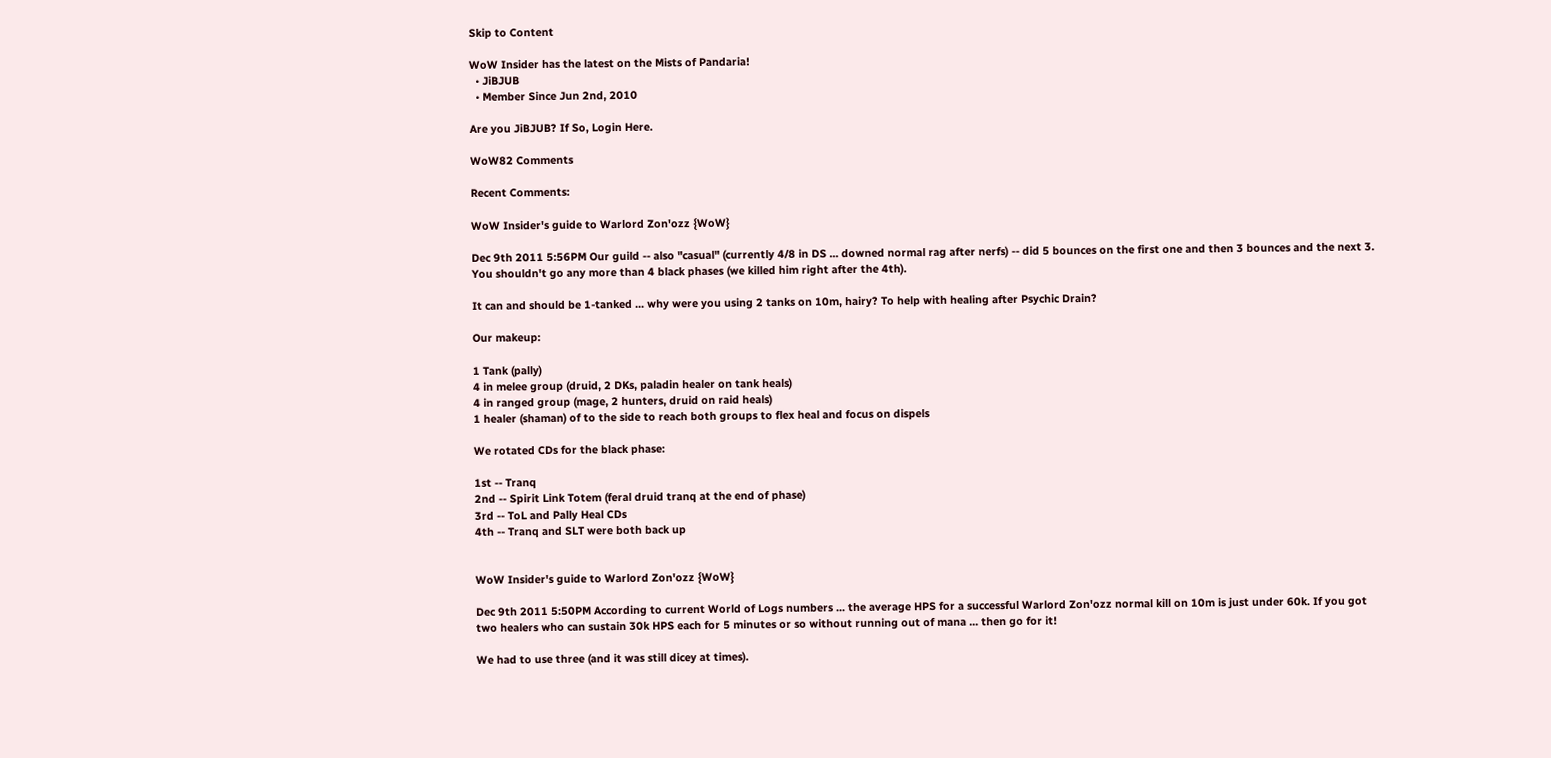Skip to Content

WoW Insider has the latest on the Mists of Pandaria!
  • JiBJUB
  • Member Since Jun 2nd, 2010

Are you JiBJUB? If So, Login Here.

WoW82 Comments

Recent Comments:

WoW Insider's guide to Warlord Zon'ozz {WoW}

Dec 9th 2011 5:56PM Our guild -- also "casual" (currently 4/8 in DS ... downed normal rag after nerfs) -- did 5 bounces on the first one and then 3 bounces and the next 3. You shouldn't go any more than 4 black phases (we killed him right after the 4th).

It can and should be 1-tanked ... why were you using 2 tanks on 10m, hairy? To help with healing after Psychic Drain?

Our makeup:

1 Tank (pally)
4 in melee group (druid, 2 DKs, paladin healer on tank heals)
4 in ranged group (mage, 2 hunters, druid on raid heals)
1 healer (shaman) of to the side to reach both groups to flex heal and focus on dispels

We rotated CDs for the black phase:

1st -- Tranq
2nd -- Spirit Link Totem (feral druid tranq at the end of phase)
3rd -- ToL and Pally Heal CDs
4th -- Tranq and SLT were both back up


WoW Insider's guide to Warlord Zon'ozz {WoW}

Dec 9th 2011 5:50PM According to current World of Logs numbers ... the average HPS for a successful Warlord Zon'ozz normal kill on 10m is just under 60k. If you got two healers who can sustain 30k HPS each for 5 minutes or so without running out of mana ... then go for it!

We had to use three (and it was still dicey at times).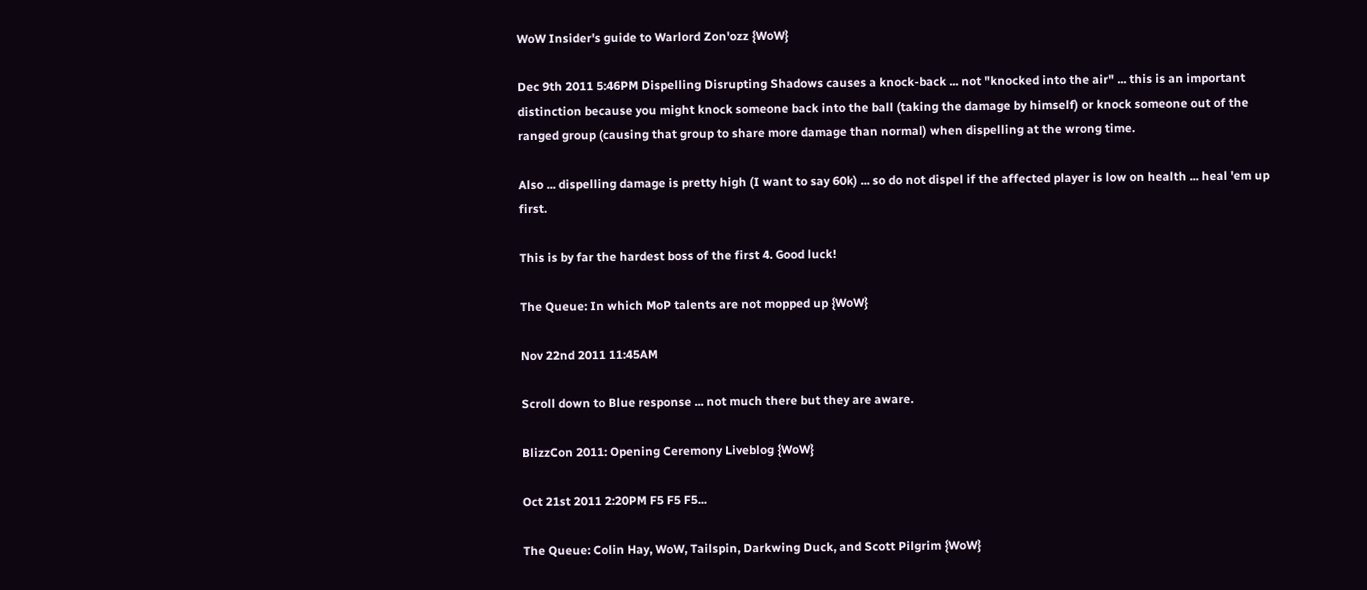WoW Insider's guide to Warlord Zon'ozz {WoW}

Dec 9th 2011 5:46PM Dispelling Disrupting Shadows causes a knock-back ... not "knocked into the air" ... this is an important distinction because you might knock someone back into the ball (taking the damage by himself) or knock someone out of the ranged group (causing that group to share more damage than normal) when dispelling at the wrong time.

Also ... dispelling damage is pretty high (I want to say 60k) ... so do not dispel if the affected player is low on health ... heal 'em up first.

This is by far the hardest boss of the first 4. Good luck!

The Queue: In which MoP talents are not mopped up {WoW}

Nov 22nd 2011 11:45AM

Scroll down to Blue response ... not much there but they are aware.

BlizzCon 2011: Opening Ceremony Liveblog {WoW}

Oct 21st 2011 2:20PM F5 F5 F5...

The Queue: Colin Hay, WoW, Tailspin, Darkwing Duck, and Scott Pilgrim {WoW}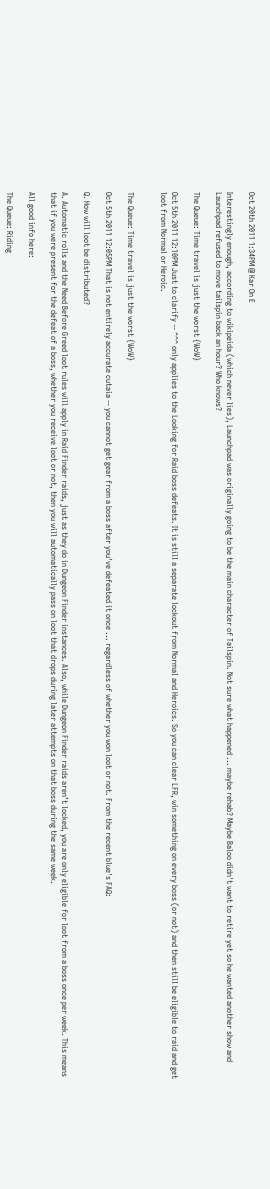Oct 20th 2011 1:34PM @ Kar On E

Interestingly enough, according to wikipeida (which never lies), Launchpad was originally going to be the main character of Tailspin. Not sure what happened ... maybe rehab? Maybe Baloo didn't want to retire yet so he wanted another show and Launchpad refused to move tailspin back an hour? Who knows?

The Queue: Time travel is just the worst {WoW}

Oct 5th 2011 12:10PM Just to clarify -- ^^^ only applies to the Looking for Raid boss defeats. It is still a separate lockout from Normal and Heroics. So you can clear LFR, win something on every boss (or not) and then still be eligible to raid and get loot from Normal or Heroic.


The Queue: Time travel is just the worst {WoW}

Oct 5th 2011 12:05PM That is not entirely accurate cutaia -- you cannot get gear from a boss after you've defeated it once ... regardless of whether you won loot or not. From the recent blue's FAQ:

Q. How will loot be distributed?

A. Automatic rolls and the Need Before Greed loot rules will apply in Raid Finder raids, just as they do in Dungeon Finder instances. Also, while Dungeon Finder raids aren’t locked, you are only eligible for loot from a boss once per week. This means that if you were present for the defeat of a boss, whether you receive loot or not, then you will automatically pass on loot that drops during later attempts on that boss during the same week.

All good info here:

The Queue: Riding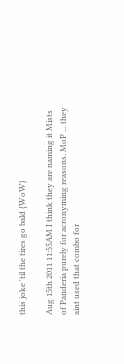this joke 'til the tires go bald {WoW}

Aug 15th 2011 11:55AM I think they are naming it Mists of Panderia purely for acronyming reasons. MoP ... they aint used that combo for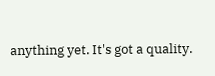anything yet. It's got a quality.